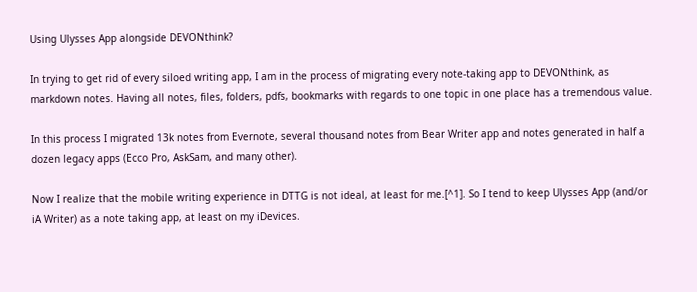Using Ulysses App alongside DEVONthink?

In trying to get rid of every siloed writing app, I am in the process of migrating every note-taking app to DEVONthink, as markdown notes. Having all notes, files, folders, pdfs, bookmarks with regards to one topic in one place has a tremendous value.

In this process I migrated 13k notes from Evernote, several thousand notes from Bear Writer app and notes generated in half a dozen legacy apps (Ecco Pro, AskSam, and many other).

Now I realize that the mobile writing experience in DTTG is not ideal, at least for me.[^1]. So I tend to keep Ulysses App (and/or iA Writer) as a note taking app, at least on my iDevices.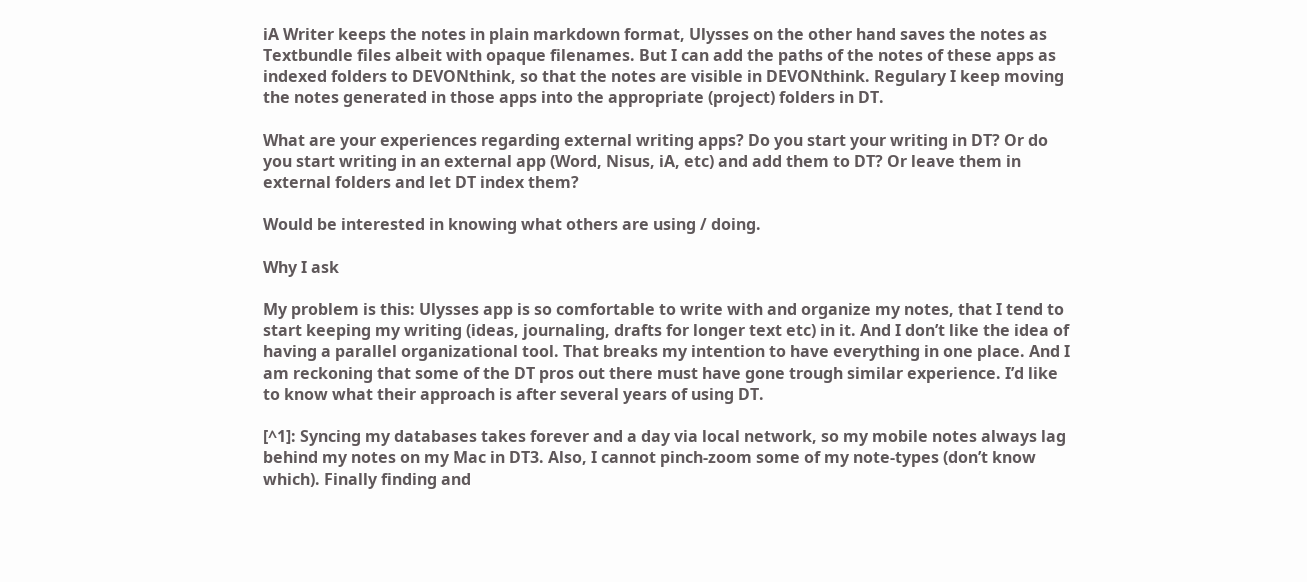iA Writer keeps the notes in plain markdown format, Ulysses on the other hand saves the notes as Textbundle files albeit with opaque filenames. But I can add the paths of the notes of these apps as indexed folders to DEVONthink, so that the notes are visible in DEVONthink. Regulary I keep moving the notes generated in those apps into the appropriate (project) folders in DT.

What are your experiences regarding external writing apps? Do you start your writing in DT? Or do you start writing in an external app (Word, Nisus, iA, etc) and add them to DT? Or leave them in external folders and let DT index them?

Would be interested in knowing what others are using / doing.

Why I ask

My problem is this: Ulysses app is so comfortable to write with and organize my notes, that I tend to start keeping my writing (ideas, journaling, drafts for longer text etc) in it. And I don’t like the idea of having a parallel organizational tool. That breaks my intention to have everything in one place. And I am reckoning that some of the DT pros out there must have gone trough similar experience. I’d like to know what their approach is after several years of using DT.

[^1]: Syncing my databases takes forever and a day via local network, so my mobile notes always lag behind my notes on my Mac in DT3. Also, I cannot pinch-zoom some of my note-types (don’t know which). Finally finding and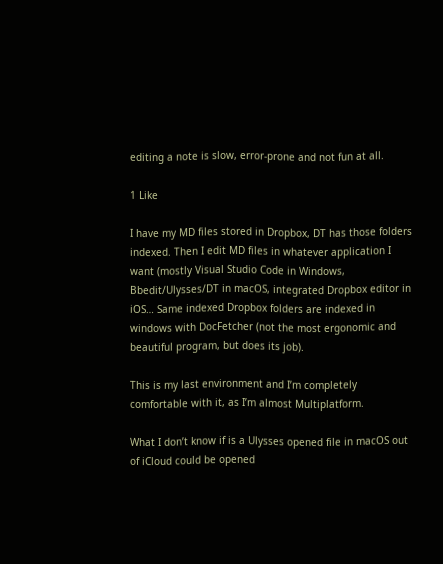editing a note is slow, error-prone and not fun at all.

1 Like

I have my MD files stored in Dropbox, DT has those folders indexed. Then I edit MD files in whatever application I want (mostly Visual Studio Code in Windows, Bbedit/Ulysses/DT in macOS, integrated Dropbox editor in iOS… Same indexed Dropbox folders are indexed in windows with DocFetcher (not the most ergonomic and beautiful program, but does its job).

This is my last environment and I’m completely comfortable with it, as I’m almost Multiplatform.

What I don’t know if is a Ulysses opened file in macOS out of iCloud could be opened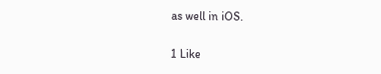as well in iOS.

1 Like